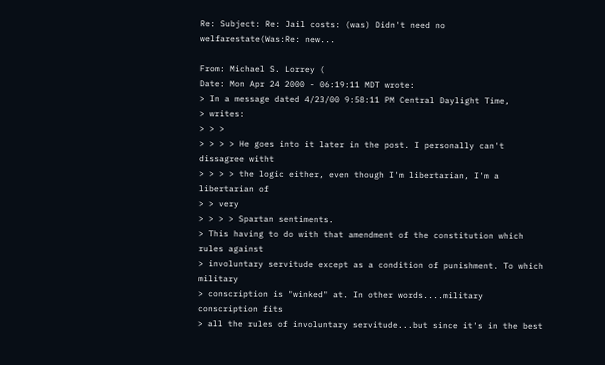Re: Subject: Re: Jail costs: (was) Didn't need no welfarestate(Was:Re: new...

From: Michael S. Lorrey (
Date: Mon Apr 24 2000 - 06:19:11 MDT wrote:
> In a message dated 4/23/00 9:58:11 PM Central Daylight Time,
> writes:
> > >
> > > > He goes into it later in the post. I personally can't dissagree witht
> > > > the logic either, even though I'm libertarian, I'm a libertarian of
> > very
> > > > Spartan sentiments.
> This having to do with that amendment of the constitution which rules against
> involuntary servitude except as a condition of punishment. To which military
> conscription is "winked" at. In other words....military conscription fits
> all the rules of involuntary servitude...but since it's in the best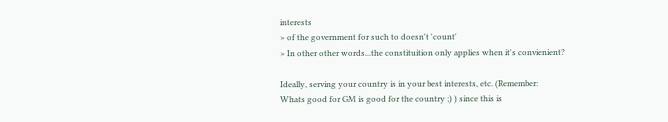interests
> of the government for such to doesn't 'count'
> In other other words...the constituition only applies when it's convienient?

Ideally, serving your country is in your best interests, etc. (Remember:
Whats good for GM is good for the country ;) ) since this is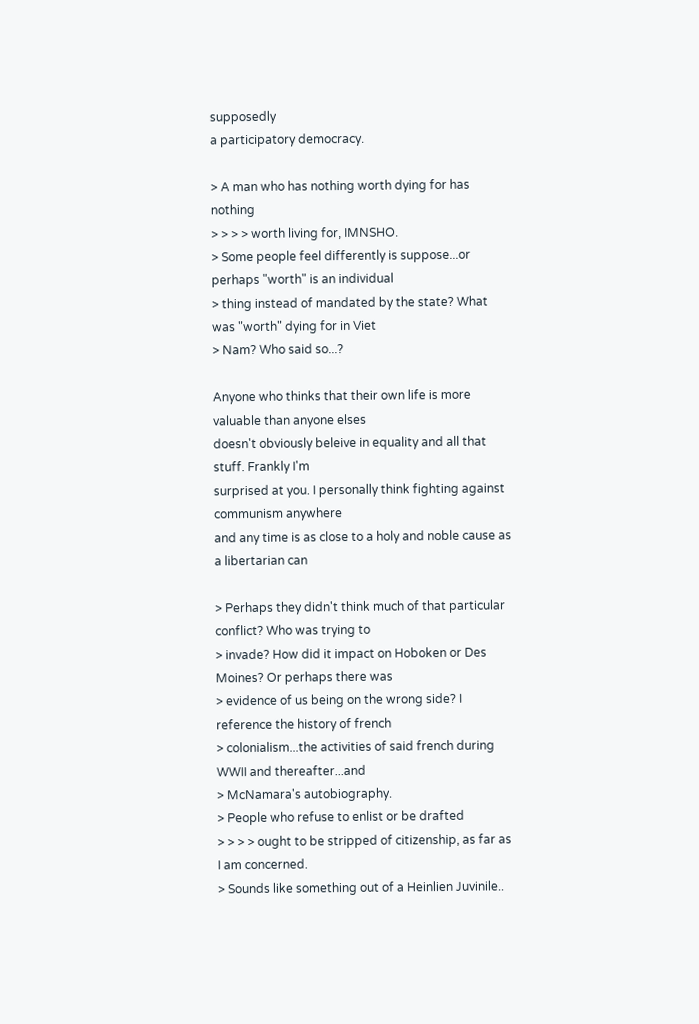supposedly
a participatory democracy.

> A man who has nothing worth dying for has nothing
> > > > worth living for, IMNSHO.
> Some people feel differently is suppose...or perhaps "worth" is an individual
> thing instead of mandated by the state? What was "worth" dying for in Viet
> Nam? Who said so...?

Anyone who thinks that their own life is more valuable than anyone elses
doesn't obviously beleive in equality and all that stuff. Frankly I'm
surprised at you. I personally think fighting against communism anywhere
and any time is as close to a holy and noble cause as a libertarian can

> Perhaps they didn't think much of that particular conflict? Who was trying to
> invade? How did it impact on Hoboken or Des Moines? Or perhaps there was
> evidence of us being on the wrong side? I reference the history of french
> colonialism...the activities of said french during WWII and thereafter...and
> McNamara's autobiography.
> People who refuse to enlist or be drafted
> > > > ought to be stripped of citizenship, as far as I am concerned.
> Sounds like something out of a Heinlien Juvinile..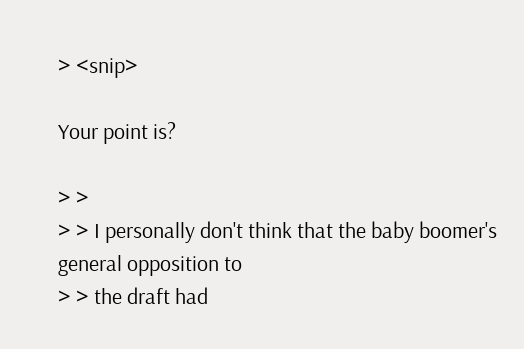> <snip>

Your point is?

> >
> > I personally don't think that the baby boomer's general opposition to
> > the draft had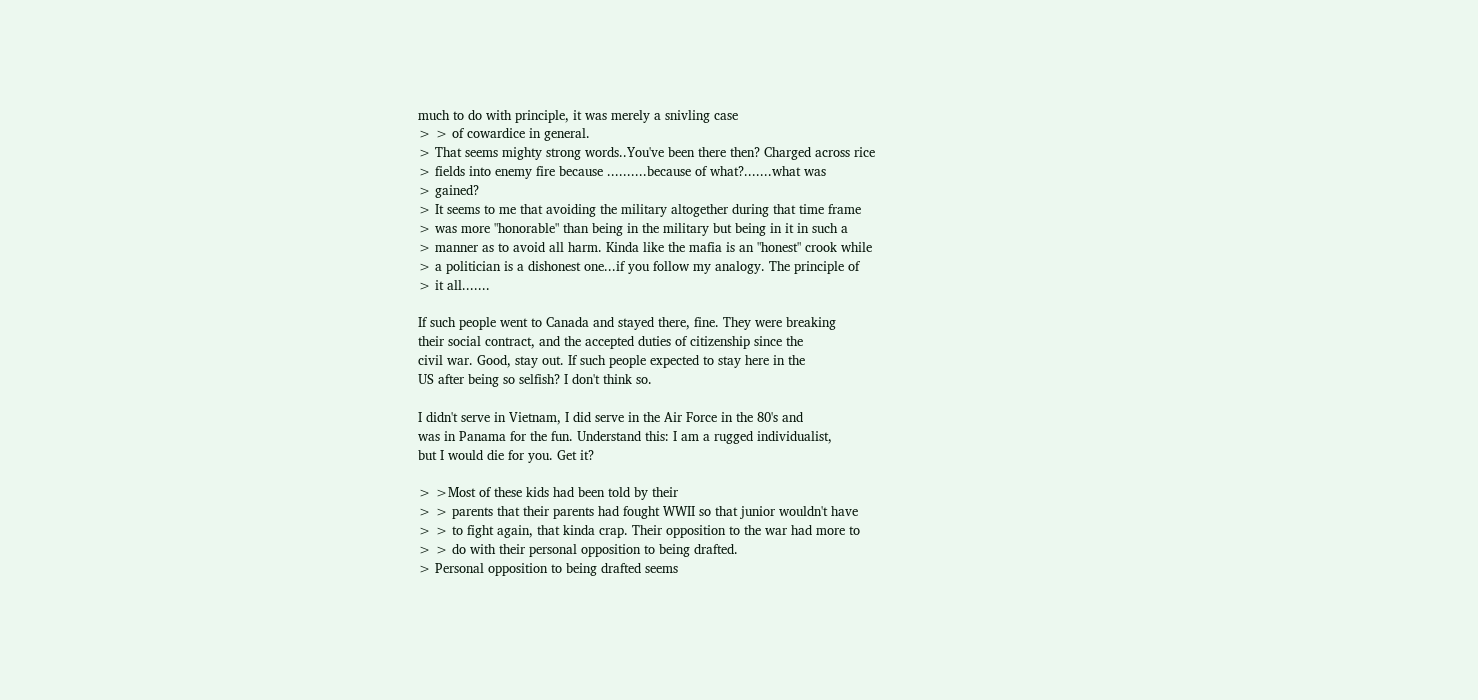much to do with principle, it was merely a snivling case
> > of cowardice in general.
> That seems mighty strong words..You've been there then? Charged across rice
> fields into enemy fire because ..........because of what?.......what was
> gained?
> It seems to me that avoiding the military altogether during that time frame
> was more "honorable" than being in the military but being in it in such a
> manner as to avoid all harm. Kinda like the mafia is an "honest" crook while
> a politician is a dishonest one...if you follow my analogy. The principle of
> it all.......

If such people went to Canada and stayed there, fine. They were breaking
their social contract, and the accepted duties of citizenship since the
civil war. Good, stay out. If such people expected to stay here in the
US after being so selfish? I don't think so.

I didn't serve in Vietnam, I did serve in the Air Force in the 80's and
was in Panama for the fun. Understand this: I am a rugged individualist,
but I would die for you. Get it?

> >Most of these kids had been told by their
> > parents that their parents had fought WWII so that junior wouldn't have
> > to fight again, that kinda crap. Their opposition to the war had more to
> > do with their personal opposition to being drafted.
> Personal opposition to being drafted seems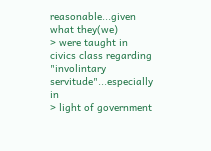reasonable...given what they(we)
> were taught in civics class regarding "involintary servitude"...especially in
> light of government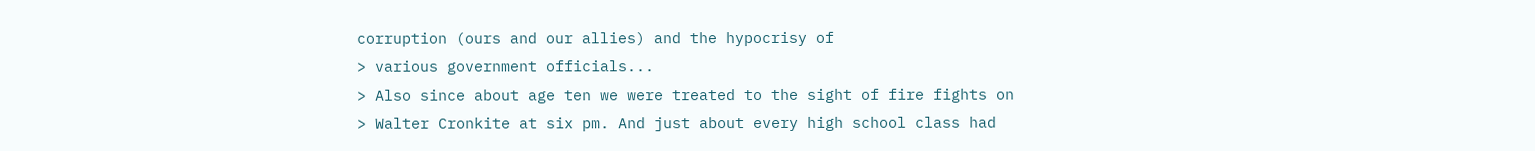corruption (ours and our allies) and the hypocrisy of
> various government officials...
> Also since about age ten we were treated to the sight of fire fights on
> Walter Cronkite at six pm. And just about every high school class had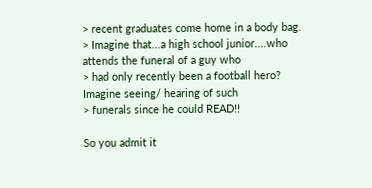> recent graduates come home in a body bag.
> Imagine that...a high school junior....who attends the funeral of a guy who
> had only recently been a football hero? Imagine seeing/ hearing of such
> funerals since he could READ!!

So you admit it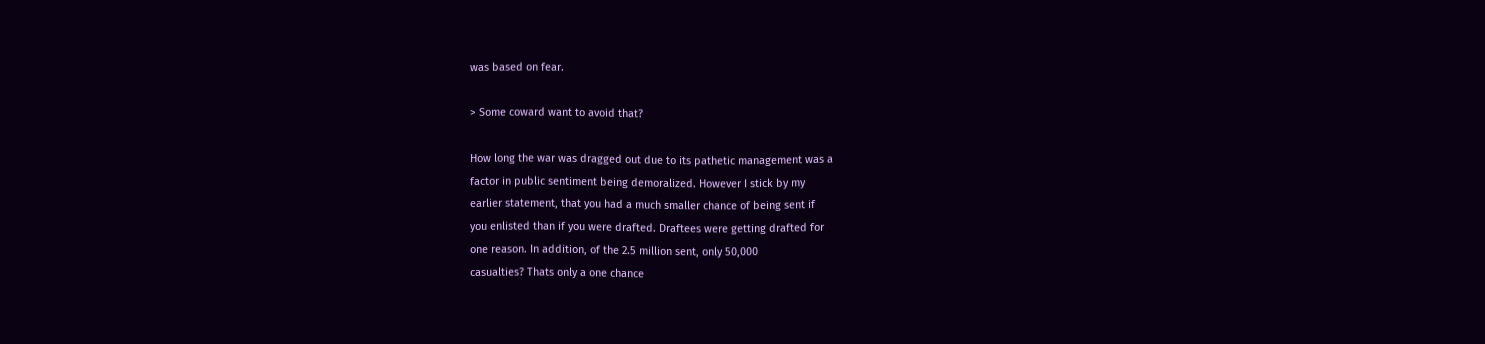was based on fear.

> Some coward want to avoid that?

How long the war was dragged out due to its pathetic management was a
factor in public sentiment being demoralized. However I stick by my
earlier statement, that you had a much smaller chance of being sent if
you enlisted than if you were drafted. Draftees were getting drafted for
one reason. In addition, of the 2.5 million sent, only 50,000
casualties? Thats only a one chance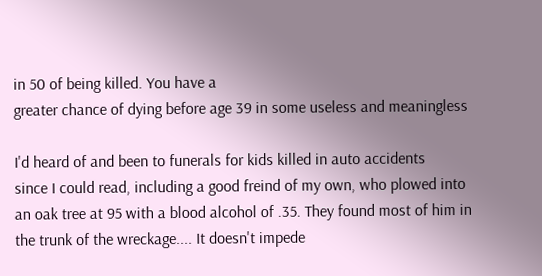in 50 of being killed. You have a
greater chance of dying before age 39 in some useless and meaningless

I'd heard of and been to funerals for kids killed in auto accidents
since I could read, including a good freind of my own, who plowed into
an oak tree at 95 with a blood alcohol of .35. They found most of him in
the trunk of the wreckage.... It doesn't impede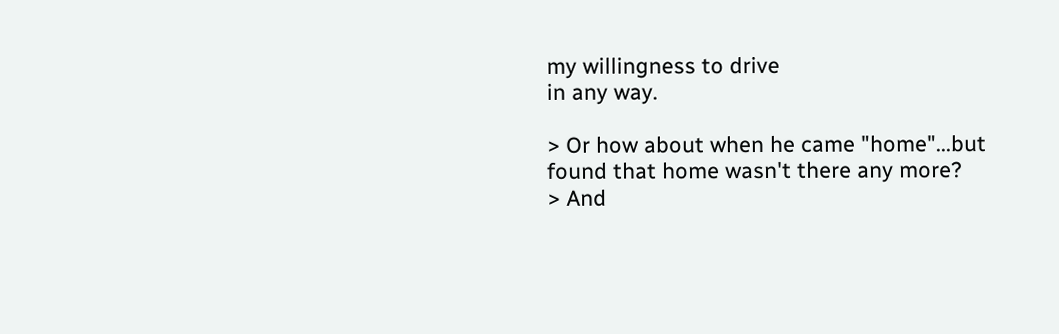my willingness to drive
in any way.

> Or how about when he came "home"...but found that home wasn't there any more?
> And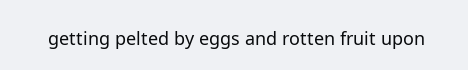getting pelted by eggs and rotten fruit upon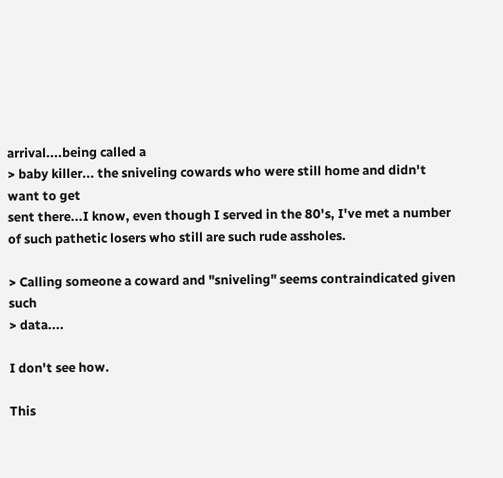arrival....being called a
> baby killer... the sniveling cowards who were still home and didn't want to get
sent there...I know, even though I served in the 80's, I've met a number
of such pathetic losers who still are such rude assholes.

> Calling someone a coward and "sniveling" seems contraindicated given such
> data....

I don't see how.

This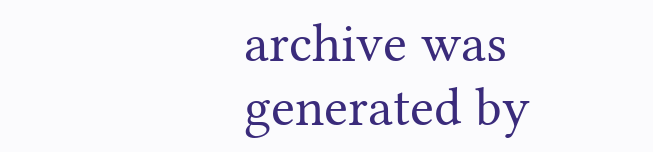archive was generated by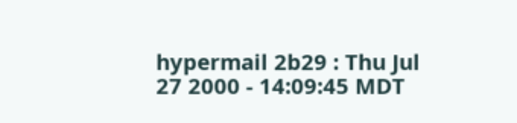hypermail 2b29 : Thu Jul 27 2000 - 14:09:45 MDT